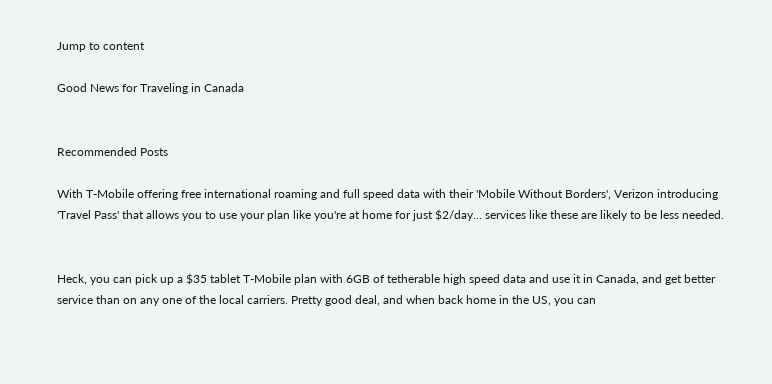Jump to content

Good News for Traveling in Canada


Recommended Posts

With T-Mobile offering free international roaming and full speed data with their 'Mobile Without Borders', Verizon introducing 'Travel Pass' that allows you to use your plan like you're at home for just $2/day... services like these are likely to be less needed.


Heck, you can pick up a $35 tablet T-Mobile plan with 6GB of tetherable high speed data and use it in Canada, and get better service than on any one of the local carriers. Pretty good deal, and when back home in the US, you can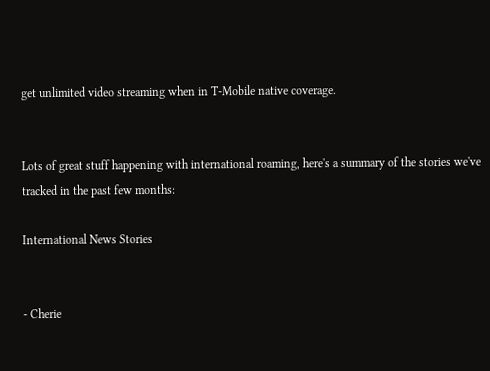get unlimited video streaming when in T-Mobile native coverage.


Lots of great stuff happening with international roaming, here's a summary of the stories we've tracked in the past few months:

International News Stories


- Cherie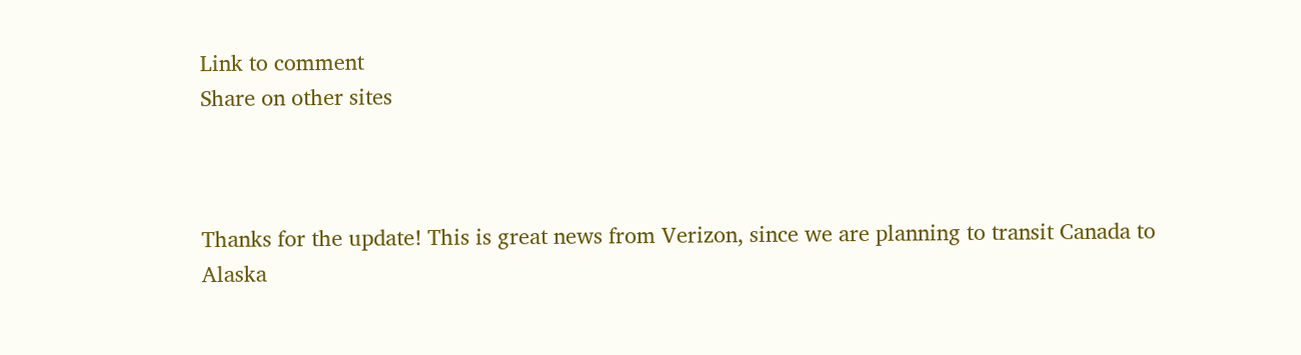Link to comment
Share on other sites



Thanks for the update! This is great news from Verizon, since we are planning to transit Canada to Alaska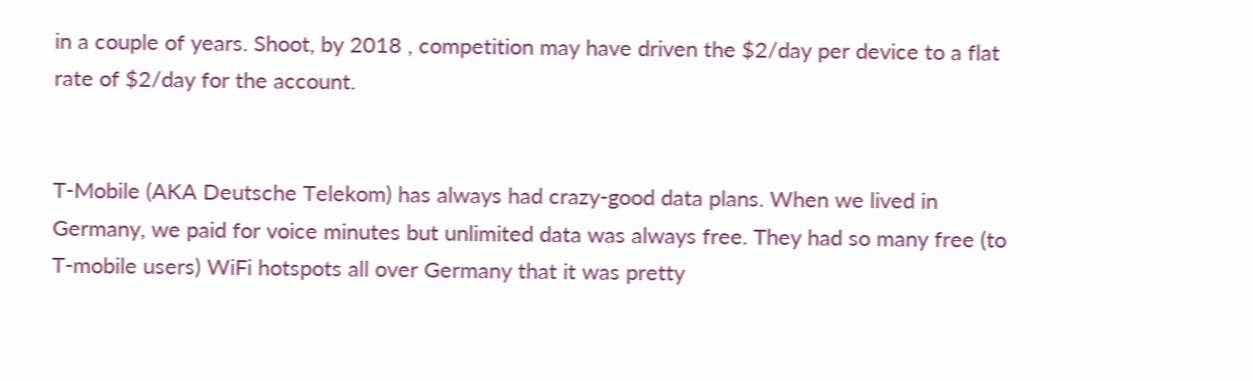in a couple of years. Shoot, by 2018 , competition may have driven the $2/day per device to a flat rate of $2/day for the account.


T-Mobile (AKA Deutsche Telekom) has always had crazy-good data plans. When we lived in Germany, we paid for voice minutes but unlimited data was always free. They had so many free (to T-mobile users) WiFi hotspots all over Germany that it was pretty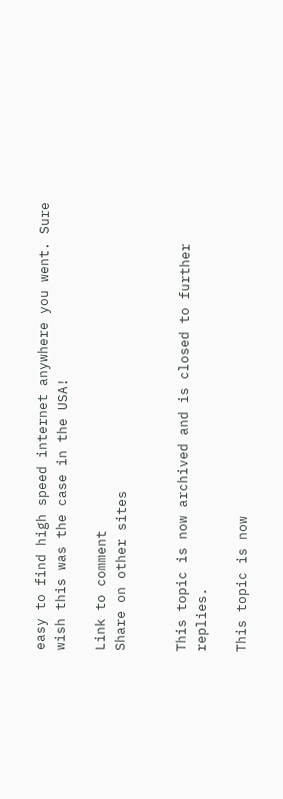easy to find high speed internet anywhere you went. Sure wish this was the case in the USA!

Link to comment
Share on other sites


This topic is now archived and is closed to further replies.

This topic is now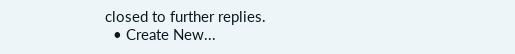closed to further replies.
  • Create New...